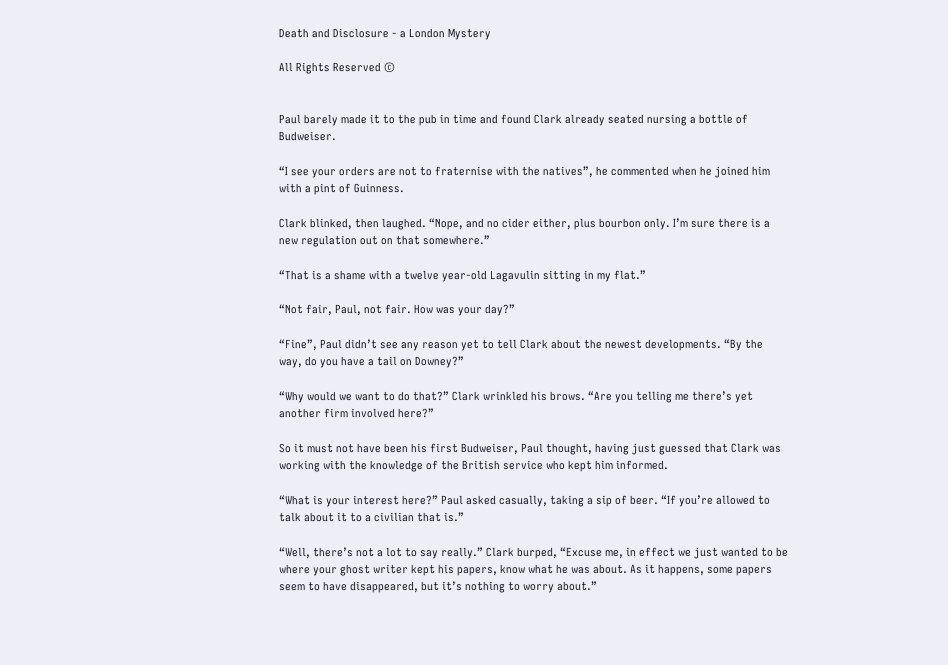Death and Disclosure - a London Mystery

All Rights Reserved ©


Paul barely made it to the pub in time and found Clark already seated nursing a bottle of Budweiser.

“I see your orders are not to fraternise with the natives”, he commented when he joined him with a pint of Guinness.

Clark blinked, then laughed. “Nope, and no cider either, plus bourbon only. I’m sure there is a new regulation out on that somewhere.”

“That is a shame with a twelve year-old Lagavulin sitting in my flat.”

“Not fair, Paul, not fair. How was your day?”

“Fine”, Paul didn’t see any reason yet to tell Clark about the newest developments. “By the way, do you have a tail on Downey?”

“Why would we want to do that?” Clark wrinkled his brows. “Are you telling me there’s yet another firm involved here?”

So it must not have been his first Budweiser, Paul thought, having just guessed that Clark was working with the knowledge of the British service who kept him informed.

“What is your interest here?” Paul asked casually, taking a sip of beer. “If you’re allowed to talk about it to a civilian that is.”

“Well, there’s not a lot to say really.” Clark burped, “Excuse me, in effect we just wanted to be where your ghost writer kept his papers, know what he was about. As it happens, some papers seem to have disappeared, but it’s nothing to worry about.”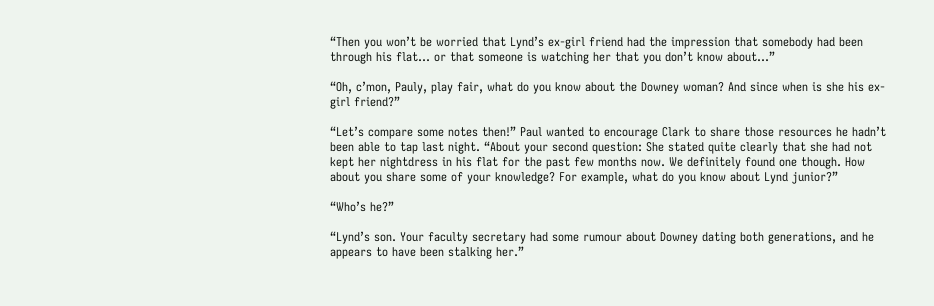“Then you won’t be worried that Lynd’s ex-girl friend had the impression that somebody had been through his flat… or that someone is watching her that you don’t know about…”

“Oh, c’mon, Pauly, play fair, what do you know about the Downey woman? And since when is she his ex-girl friend?”

“Let’s compare some notes then!” Paul wanted to encourage Clark to share those resources he hadn’t been able to tap last night. “About your second question: She stated quite clearly that she had not kept her nightdress in his flat for the past few months now. We definitely found one though. How about you share some of your knowledge? For example, what do you know about Lynd junior?”

“Who’s he?”

“Lynd’s son. Your faculty secretary had some rumour about Downey dating both generations, and he appears to have been stalking her.”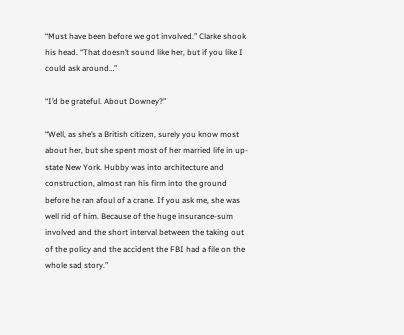“Must have been before we got involved.” Clarke shook his head. “That doesn’t sound like her, but if you like I could ask around…”

“I’d be grateful. About Downey?”

“Well, as she’s a British citizen, surely you know most about her, but she spent most of her married life in up-state New York. Hubby was into architecture and construction, almost ran his firm into the ground before he ran afoul of a crane. If you ask me, she was well rid of him. Because of the huge insurance-sum involved and the short interval between the taking out of the policy and the accident the FBI had a file on the whole sad story.”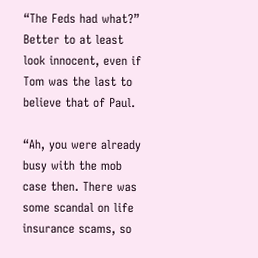“The Feds had what?” Better to at least look innocent, even if Tom was the last to believe that of Paul.

“Ah, you were already busy with the mob case then. There was some scandal on life insurance scams, so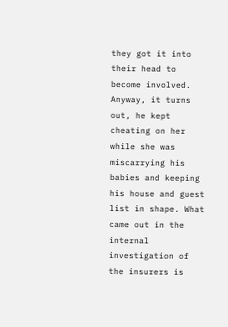they got it into their head to become involved. Anyway, it turns out, he kept cheating on her while she was miscarrying his babies and keeping his house and guest list in shape. What came out in the internal investigation of the insurers is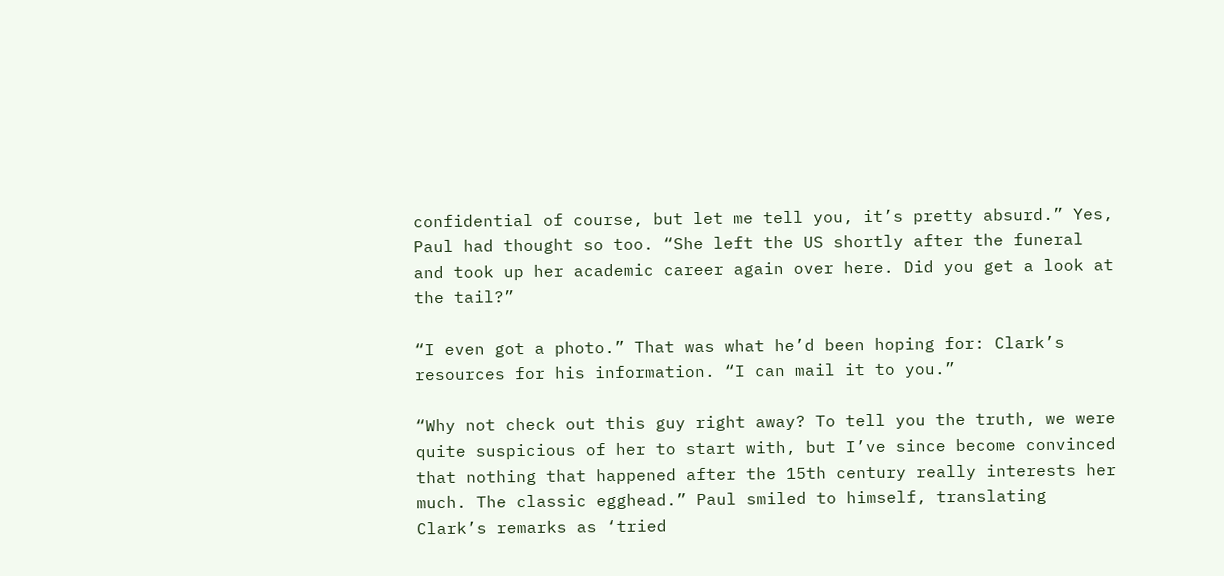confidential of course, but let me tell you, it’s pretty absurd.” Yes, Paul had thought so too. “She left the US shortly after the funeral and took up her academic career again over here. Did you get a look at the tail?”

“I even got a photo.” That was what he’d been hoping for: Clark’s resources for his information. “I can mail it to you.”

“Why not check out this guy right away? To tell you the truth, we were quite suspicious of her to start with, but I’ve since become convinced that nothing that happened after the 15th century really interests her much. The classic egghead.” Paul smiled to himself, translating Clark’s remarks as ‘tried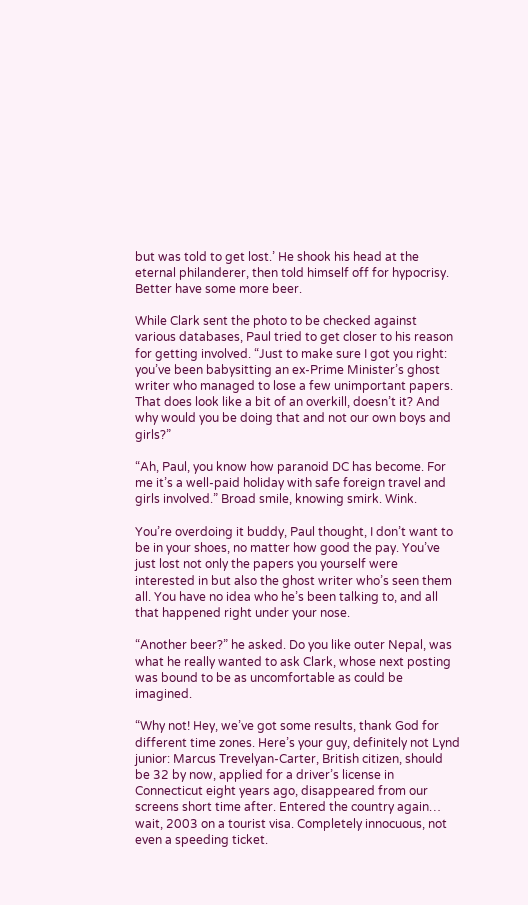but was told to get lost.’ He shook his head at the eternal philanderer, then told himself off for hypocrisy. Better have some more beer.

While Clark sent the photo to be checked against various databases, Paul tried to get closer to his reason for getting involved. “Just to make sure I got you right: you’ve been babysitting an ex-Prime Minister’s ghost writer who managed to lose a few unimportant papers. That does look like a bit of an overkill, doesn’t it? And why would you be doing that and not our own boys and girls?”

“Ah, Paul, you know how paranoid DC has become. For me it’s a well-paid holiday with safe foreign travel and girls involved.” Broad smile, knowing smirk. Wink.

You’re overdoing it buddy, Paul thought, I don’t want to be in your shoes, no matter how good the pay. You’ve just lost not only the papers you yourself were interested in but also the ghost writer who’s seen them all. You have no idea who he’s been talking to, and all that happened right under your nose.

“Another beer?” he asked. Do you like outer Nepal, was what he really wanted to ask Clark, whose next posting was bound to be as uncomfortable as could be imagined.

“Why not! Hey, we’ve got some results, thank God for different time zones. Here’s your guy, definitely not Lynd junior: Marcus Trevelyan-Carter, British citizen, should be 32 by now, applied for a driver’s license in Connecticut eight years ago, disappeared from our screens short time after. Entered the country again… wait, 2003 on a tourist visa. Completely innocuous, not even a speeding ticket.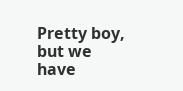Pretty boy, but we have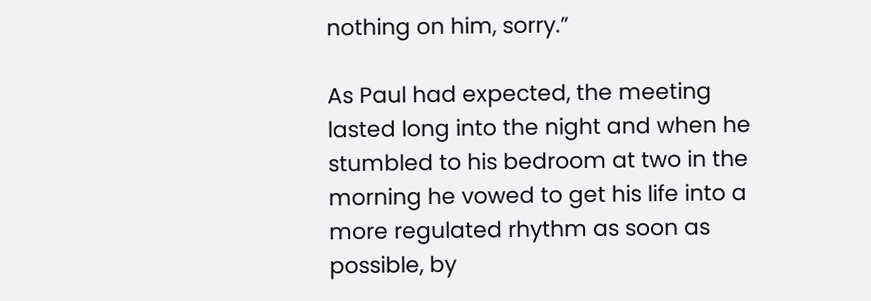nothing on him, sorry.”

As Paul had expected, the meeting lasted long into the night and when he stumbled to his bedroom at two in the morning he vowed to get his life into a more regulated rhythm as soon as possible, by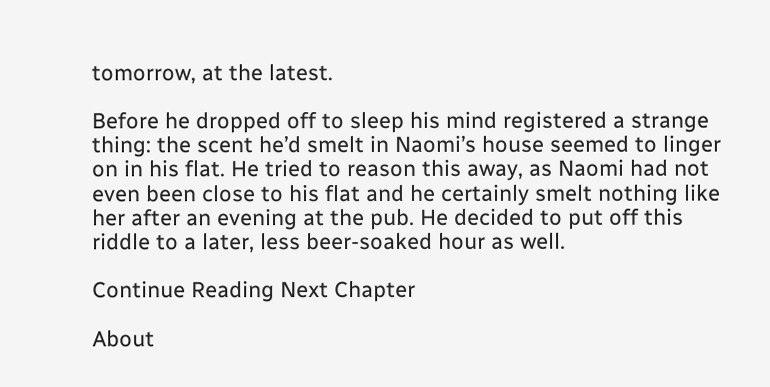tomorrow, at the latest.

Before he dropped off to sleep his mind registered a strange thing: the scent he’d smelt in Naomi’s house seemed to linger on in his flat. He tried to reason this away, as Naomi had not even been close to his flat and he certainly smelt nothing like her after an evening at the pub. He decided to put off this riddle to a later, less beer-soaked hour as well.

Continue Reading Next Chapter

About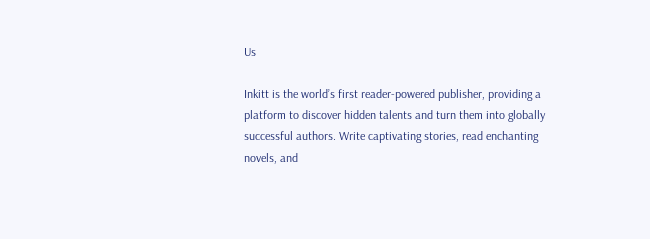Us

Inkitt is the world’s first reader-powered publisher, providing a platform to discover hidden talents and turn them into globally successful authors. Write captivating stories, read enchanting novels, and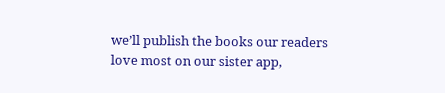we’ll publish the books our readers love most on our sister app,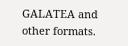GALATEA and other formats.